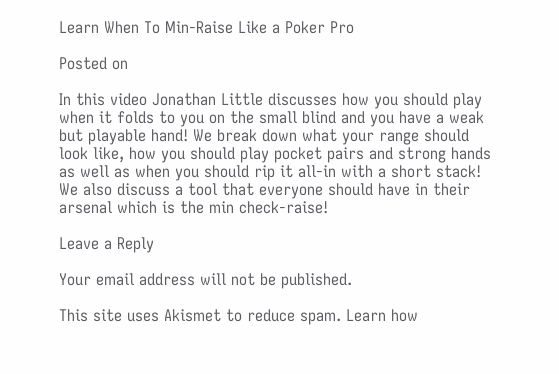Learn When To Min-Raise Like a Poker Pro

Posted on

In this video Jonathan Little discusses how you should play when it folds to you on the small blind and you have a weak but playable hand! We break down what your range should look like, how you should play pocket pairs and strong hands as well as when you should rip it all-in with a short stack! We also discuss a tool that everyone should have in their arsenal which is the min check-raise!

Leave a Reply

Your email address will not be published.

This site uses Akismet to reduce spam. Learn how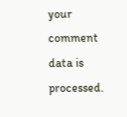your comment data is processed.